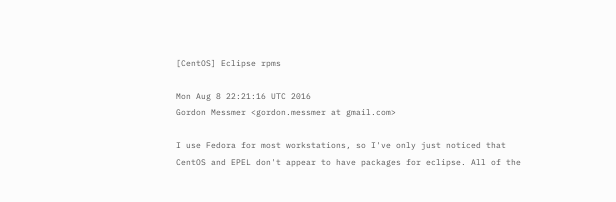[CentOS] Eclipse rpms

Mon Aug 8 22:21:16 UTC 2016
Gordon Messmer <gordon.messmer at gmail.com>

I use Fedora for most workstations, so I've only just noticed that
CentOS and EPEL don't appear to have packages for eclipse. All of the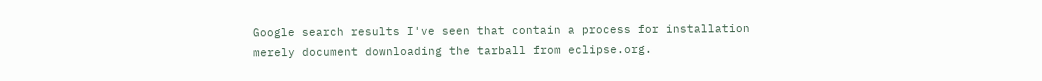Google search results I've seen that contain a process for installation
merely document downloading the tarball from eclipse.org.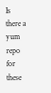Is there a yum repo for these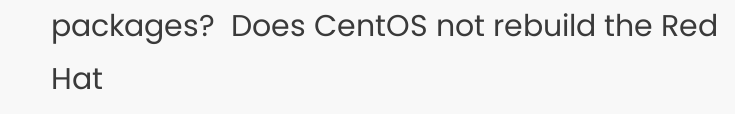packages?  Does CentOS not rebuild the Red
Hat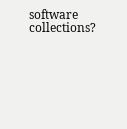software collections?